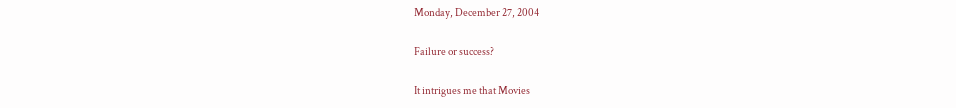Monday, December 27, 2004

Failure or success?

It intrigues me that Movies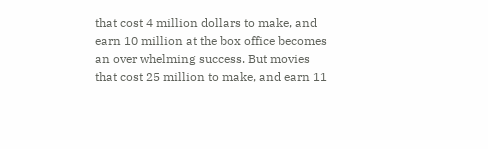that cost 4 million dollars to make, and earn 10 million at the box office becomes an over whelming success. But movies that cost 25 million to make, and earn 11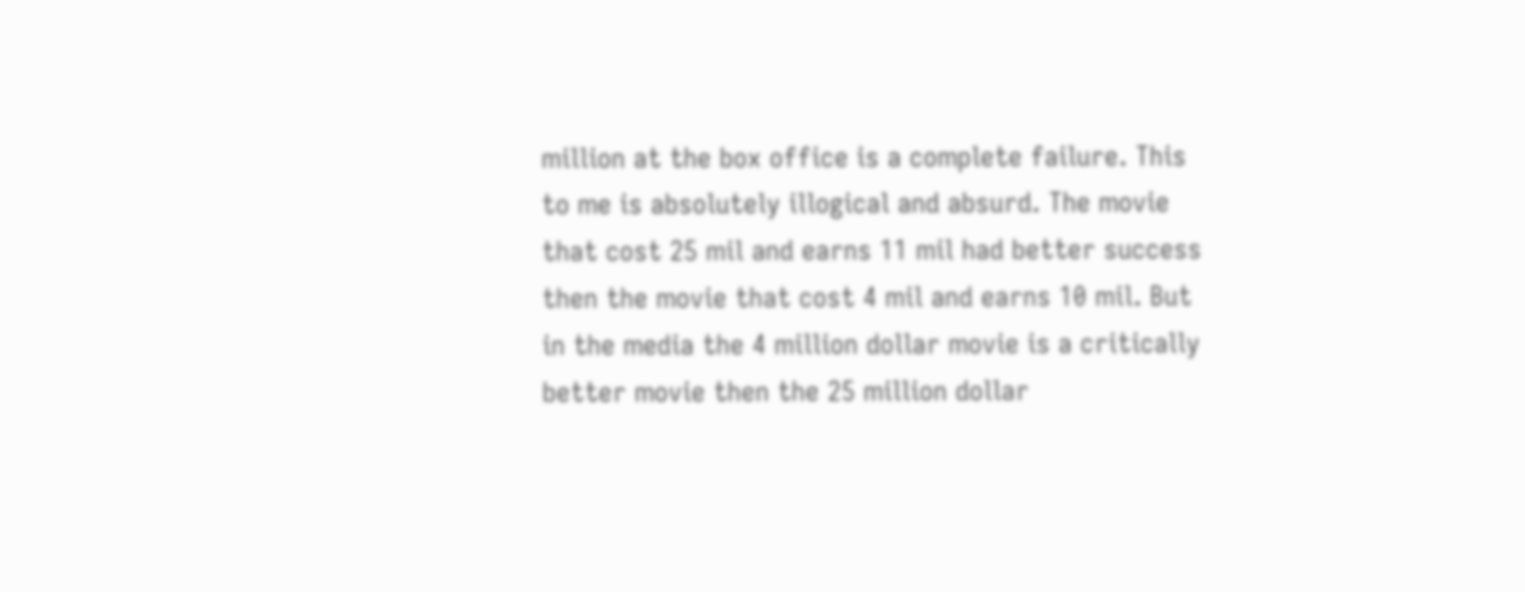million at the box office is a complete failure. This to me is absolutely illogical and absurd. The movie that cost 25 mil and earns 11 mil had better success then the movie that cost 4 mil and earns 10 mil. But in the media the 4 million dollar movie is a critically better movie then the 25 million dollar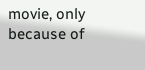movie, only because of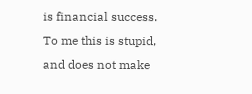is financial success. To me this is stupid, and does not make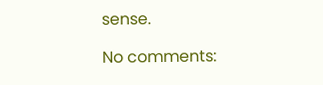sense.

No comments: